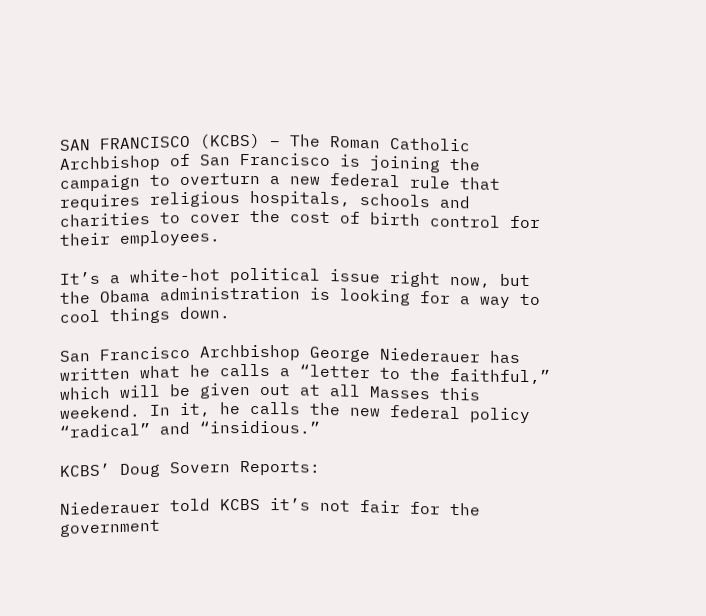SAN FRANCISCO (KCBS) – The Roman Catholic Archbishop of San Francisco is joining the campaign to overturn a new federal rule that requires religious hospitals, schools and charities to cover the cost of birth control for their employees.

It’s a white-hot political issue right now, but the Obama administration is looking for a way to cool things down.

San Francisco Archbishop George Niederauer has written what he calls a “letter to the faithful,” which will be given out at all Masses this weekend. In it, he calls the new federal policy “radical” and “insidious.”

KCBS’ Doug Sovern Reports:

Niederauer told KCBS it’s not fair for the government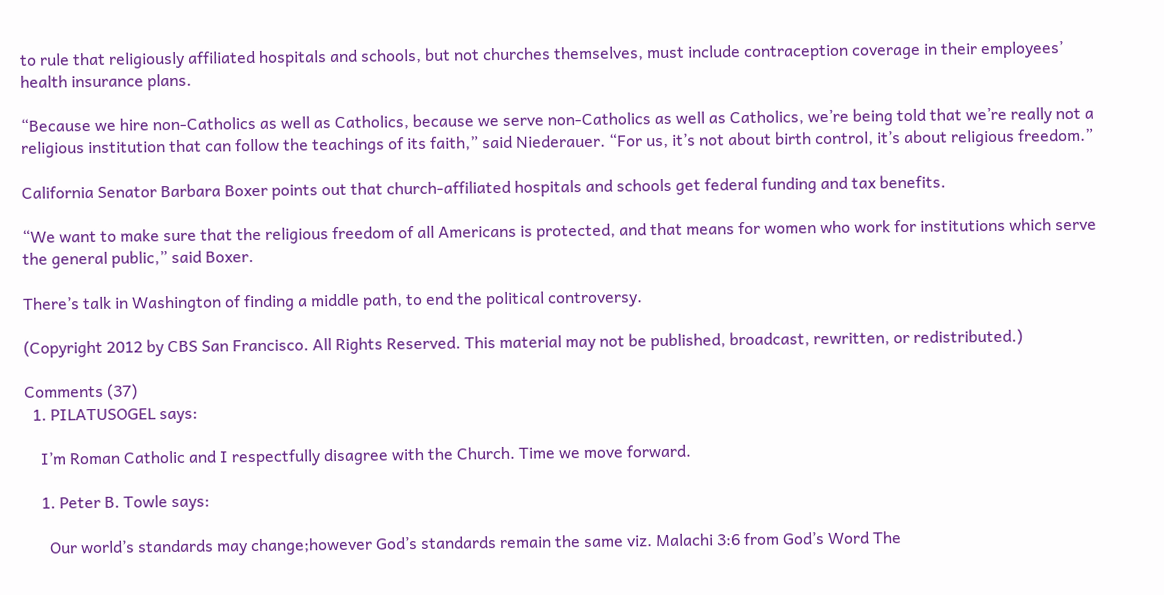to rule that religiously affiliated hospitals and schools, but not churches themselves, must include contraception coverage in their employees’ health insurance plans.

“Because we hire non-Catholics as well as Catholics, because we serve non-Catholics as well as Catholics, we’re being told that we’re really not a religious institution that can follow the teachings of its faith,” said Niederauer. “For us, it’s not about birth control, it’s about religious freedom.”

California Senator Barbara Boxer points out that church-affiliated hospitals and schools get federal funding and tax benefits.

“We want to make sure that the religious freedom of all Americans is protected, and that means for women who work for institutions which serve the general public,” said Boxer.

There’s talk in Washington of finding a middle path, to end the political controversy.

(Copyright 2012 by CBS San Francisco. All Rights Reserved. This material may not be published, broadcast, rewritten, or redistributed.)

Comments (37)
  1. PILATUSOGEL says:

    I’m Roman Catholic and I respectfully disagree with the Church. Time we move forward.

    1. Peter B. Towle says:

      Our world’s standards may change;however God’s standards remain the same viz. Malachi 3:6 from God’s Word The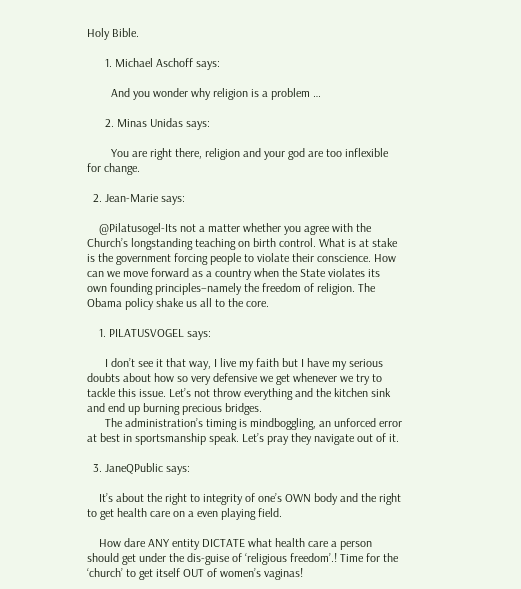Holy Bible.

      1. Michael Aschoff says:

        And you wonder why religion is a problem …

      2. Minas Unidas says:

        You are right there, religion and your god are too inflexible for change.

  2. Jean-Marie says:

    @Pilatusogel-Its not a matter whether you agree with the Church’s longstanding teaching on birth control. What is at stake is the government forcing people to violate their conscience. How can we move forward as a country when the State violates its own founding principles–namely the freedom of religion. The Obama policy shake us all to the core.

    1. PILATUSVOGEL says:

      I don’t see it that way, I live my faith but I have my serious doubts about how so very defensive we get whenever we try to tackle this issue. Let’s not throw everything and the kitchen sink and end up burning precious bridges.
      The administration’s timing is mindboggling, an unforced error at best in sportsmanship speak. Let’s pray they navigate out of it.

  3. JaneQPublic says:

    It’s about the right to integrity of one’s OWN body and the right to get health care on a even playing field.

    How dare ANY entity DICTATE what health care a person should get under the dis-guise of ‘religious freedom’.! Time for the ‘church’ to get itself OUT of women’s vaginas!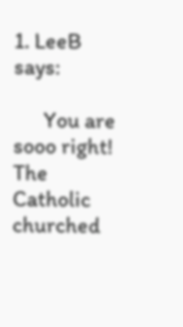1. LeeB says:

      You are sooo right! The Catholic churched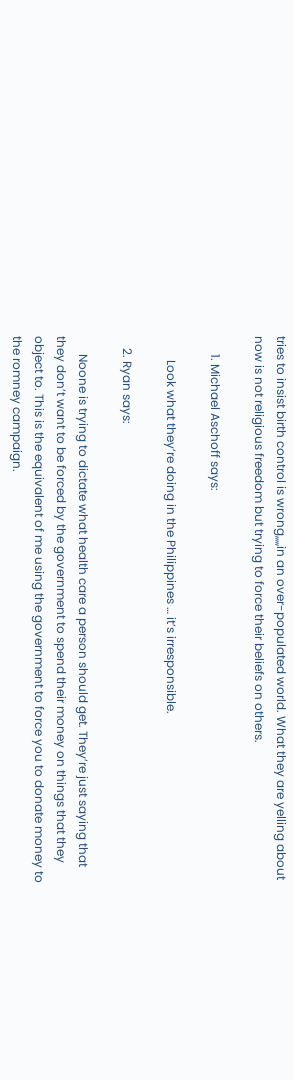tries to insist birth control is wrong,,,,,in an over-populated world. What they are yelling about now is not religious freedom but trying to force their beliefs on others.

      1. Michael Aschoff says:

        Look what they’re doing in the Philippines … it’s irresponsible.

    2. Ryan says:

      Noone is trying to dictate what health care a person should get. They’re just saying that they don’t want to be forced by the government to spend their money on things that they object to. This is the equivalent of me using the government to force you to donate money to the romney campaign.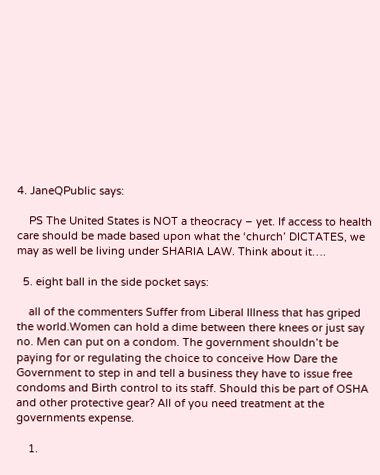4. JaneQPublic says:

    PS The United States is NOT a theocracy – yet. If access to health care should be made based upon what the ‘church’ DICTATES, we may as well be living under SHARIA LAW. Think about it….

  5. eight ball in the side pocket says:

    all of the commenters Suffer from Liberal Illness that has griped the world.Women can hold a dime between there knees or just say no. Men can put on a condom. The government shouldn’t be paying for or regulating the choice to conceive How Dare the Government to step in and tell a business they have to issue free condoms and Birth control to its staff. Should this be part of OSHA and other protective gear? All of you need treatment at the governments expense.

    1.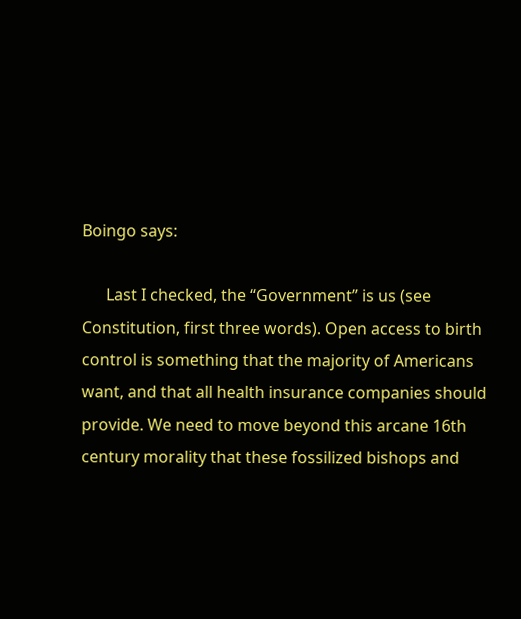Boingo says:

      Last I checked, the “Government” is us (see Constitution, first three words). Open access to birth control is something that the majority of Americans want, and that all health insurance companies should provide. We need to move beyond this arcane 16th century morality that these fossilized bishops and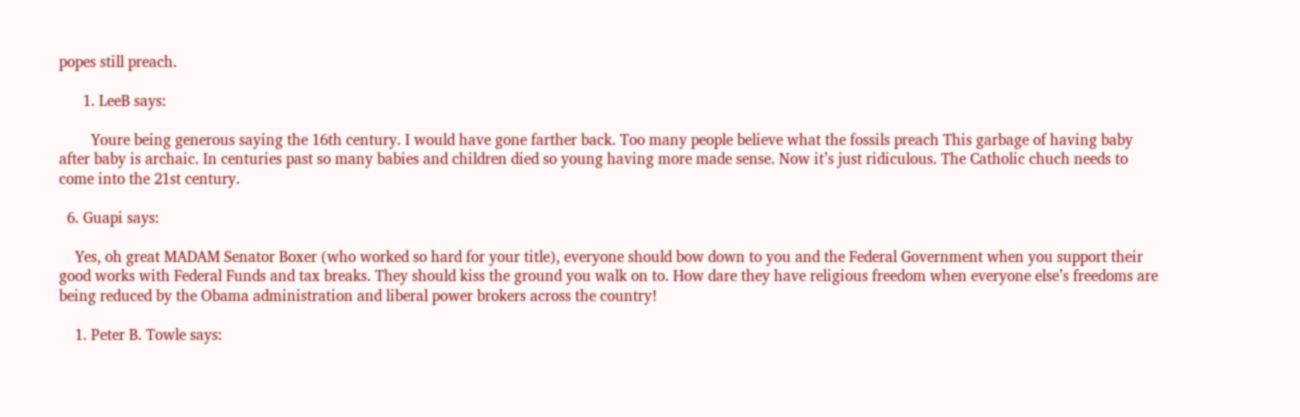popes still preach.

      1. LeeB says:

        Youre being generous saying the 16th century. I would have gone farther back. Too many people believe what the fossils preach This garbage of having baby after baby is archaic. In centuries past so many babies and children died so young having more made sense. Now it’s just ridiculous. The Catholic chuch needs to come into the 21st century.

  6. Guapi says:

    Yes, oh great MADAM Senator Boxer (who worked so hard for your title), everyone should bow down to you and the Federal Government when you support their good works with Federal Funds and tax breaks. They should kiss the ground you walk on to. How dare they have religious freedom when everyone else’s freedoms are being reduced by the Obama administration and liberal power brokers across the country!

    1. Peter B. Towle says: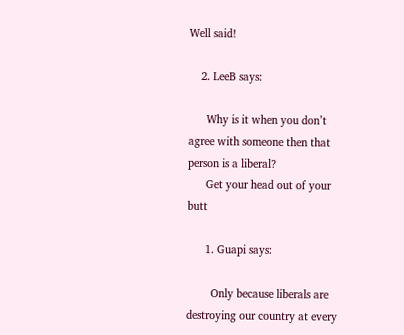Well said!

    2. LeeB says:

      Why is it when you don’t agree with someone then that person is a liberal?
      Get your head out of your butt

      1. Guapi says:

        Only because liberals are destroying our country at every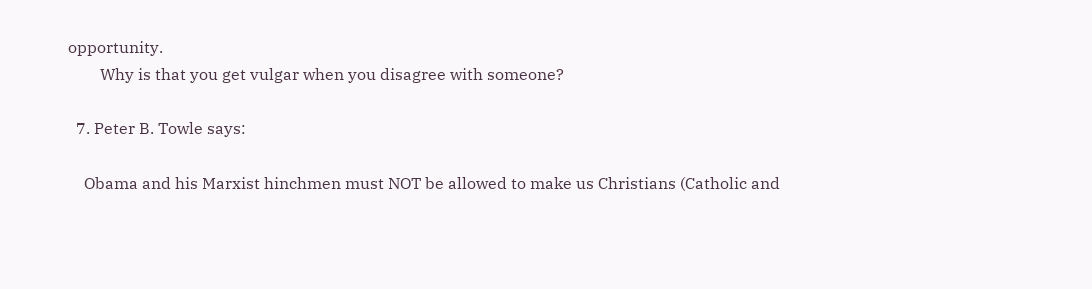opportunity.
        Why is that you get vulgar when you disagree with someone?

  7. Peter B. Towle says:

    Obama and his Marxist hinchmen must NOT be allowed to make us Christians (Catholic and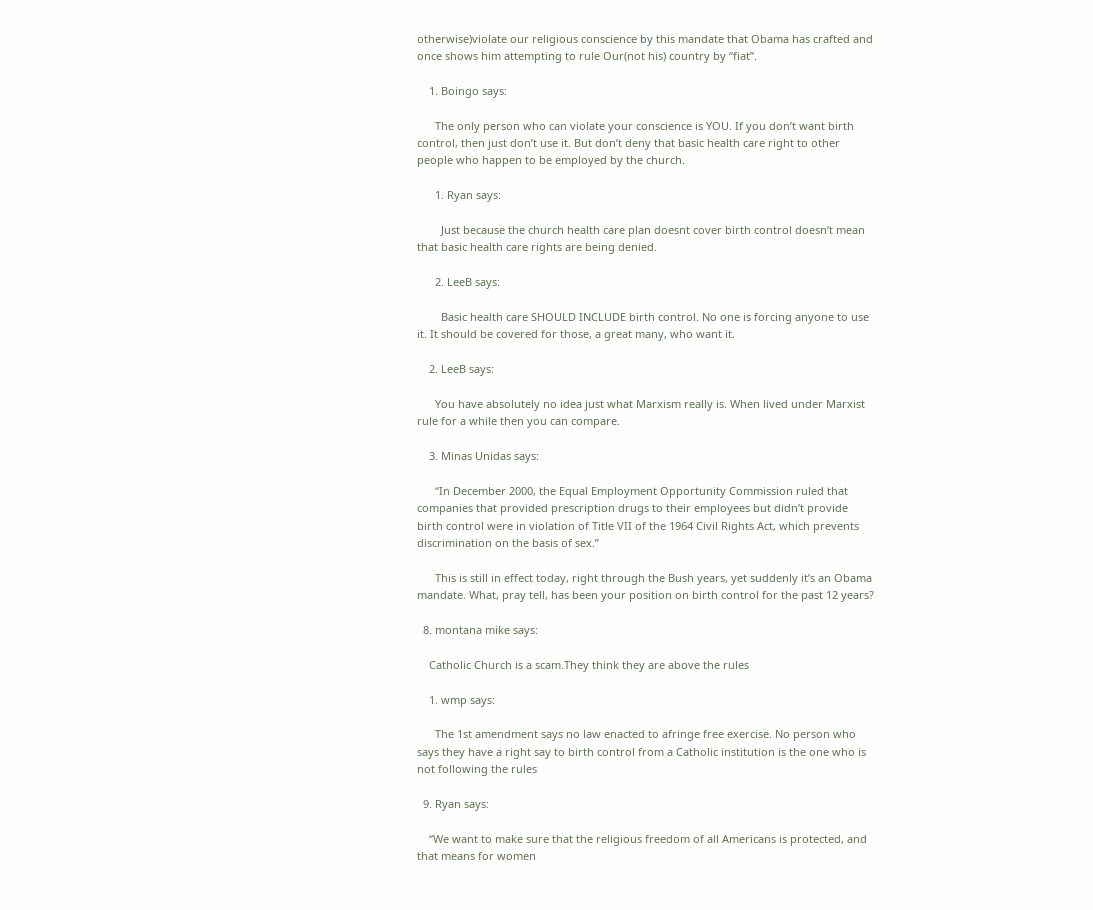otherwise)violate our religious conscience by this mandate that Obama has crafted and once shows him attempting to rule Our(not his) country by “fiat”.

    1. Boingo says:

      The only person who can violate your conscience is YOU. If you don’t want birth control, then just don’t use it. But don’t deny that basic health care right to other people who happen to be employed by the church.

      1. Ryan says:

        Just because the church health care plan doesnt cover birth control doesn’t mean that basic health care rights are being denied.

      2. LeeB says:

        Basic health care SHOULD INCLUDE birth control. No one is forcing anyone to use it. It should be covered for those, a great many, who want it.

    2. LeeB says:

      You have absolutely no idea just what Marxism really is. When lived under Marxist rule for a while then you can compare.

    3. Minas Unidas says:

      “In December 2000, the Equal Employment Opportunity Commission ruled that companies that provided prescription drugs to their employees but didn’t provide birth control were in violation of Title VII of the 1964 Civil Rights Act, which prevents discrimination on the basis of sex.”

      This is still in effect today, right through the Bush years, yet suddenly it’s an Obama mandate. What, pray tell, has been your position on birth control for the past 12 years?

  8. montana mike says:

    Catholic Church is a scam.They think they are above the rules

    1. wmp says:

      The 1st amendment says no law enacted to afringe free exercise. No person who says they have a right say to birth control from a Catholic institution is the one who is not following the rules

  9. Ryan says:

    “We want to make sure that the religious freedom of all Americans is protected, and that means for women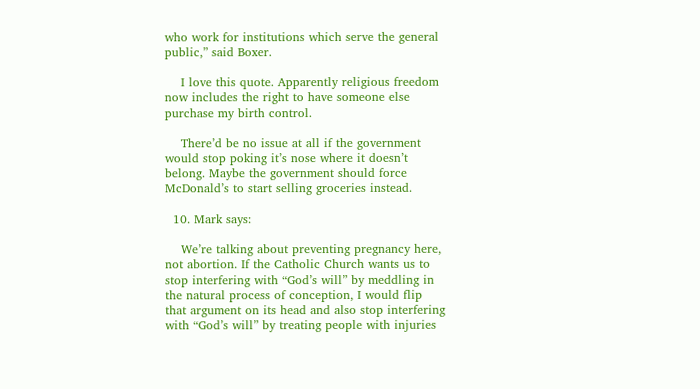who work for institutions which serve the general public,” said Boxer.

    I love this quote. Apparently religious freedom now includes the right to have someone else purchase my birth control.

    There’d be no issue at all if the government would stop poking it’s nose where it doesn’t belong. Maybe the government should force McDonald’s to start selling groceries instead.

  10. Mark says:

    We’re talking about preventing pregnancy here, not abortion. If the Catholic Church wants us to stop interfering with “God’s will” by meddling in the natural process of conception, I would flip that argument on its head and also stop interfering with “God’s will” by treating people with injuries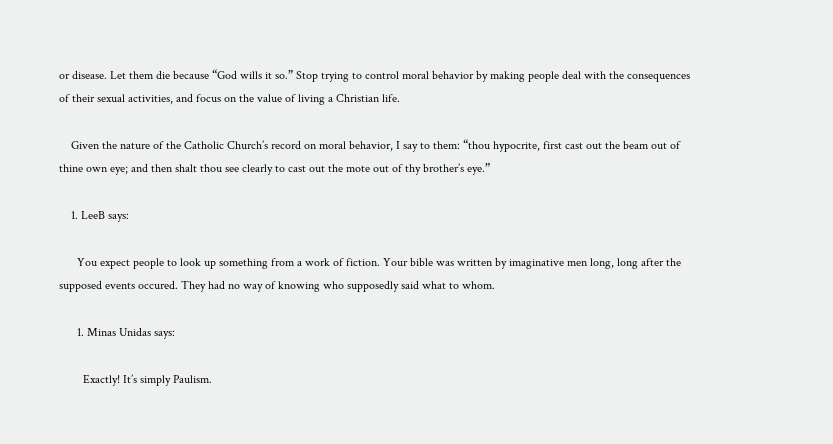or disease. Let them die because “God wills it so.” Stop trying to control moral behavior by making people deal with the consequences of their sexual activities, and focus on the value of living a Christian life.

    Given the nature of the Catholic Church’s record on moral behavior, I say to them: “thou hypocrite, first cast out the beam out of thine own eye; and then shalt thou see clearly to cast out the mote out of thy brother’s eye.”

    1. LeeB says:

      You expect people to look up something from a work of fiction. Your bible was written by imaginative men long, long after the supposed events occured. They had no way of knowing who supposedly said what to whom.

      1. Minas Unidas says:

        Exactly! It’s simply Paulism.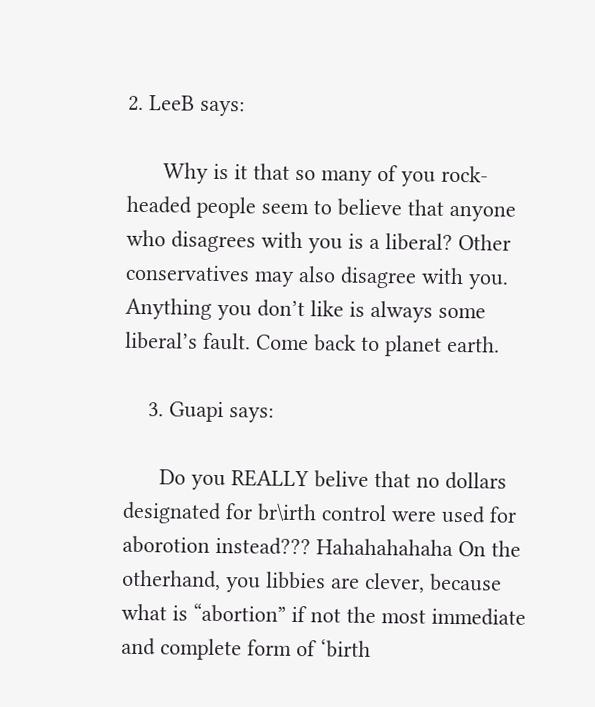2. LeeB says:

      Why is it that so many of you rock-headed people seem to believe that anyone who disagrees with you is a liberal? Other conservatives may also disagree with you. Anything you don’t like is always some liberal’s fault. Come back to planet earth.

    3. Guapi says:

      Do you REALLY belive that no dollars designated for br\irth control were used for aborotion instead??? Hahahahahaha On the otherhand, you libbies are clever, because what is “abortion” if not the most immediate and complete form of ‘birth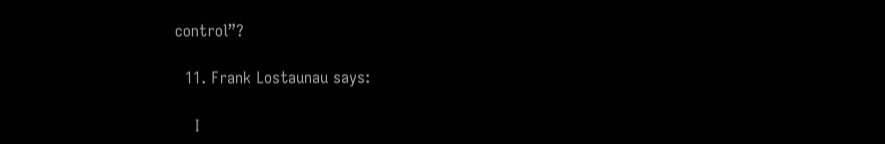control”?

  11. Frank Lostaunau says:

    I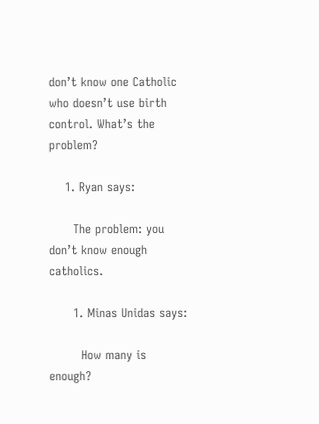don’t know one Catholic who doesn’t use birth control. What’s the problem?

    1. Ryan says:

      The problem: you don’t know enough catholics.

      1. Minas Unidas says:

        How many is enough?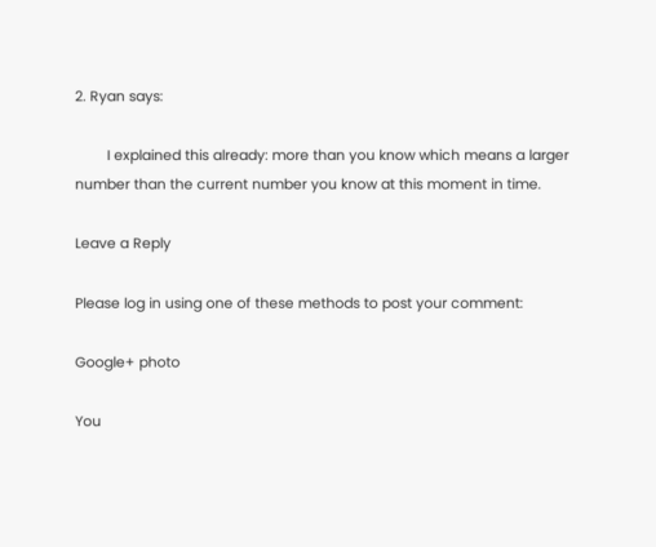2. Ryan says:

        I explained this already: more than you know which means a larger number than the current number you know at this moment in time.

Leave a Reply

Please log in using one of these methods to post your comment:

Google+ photo

You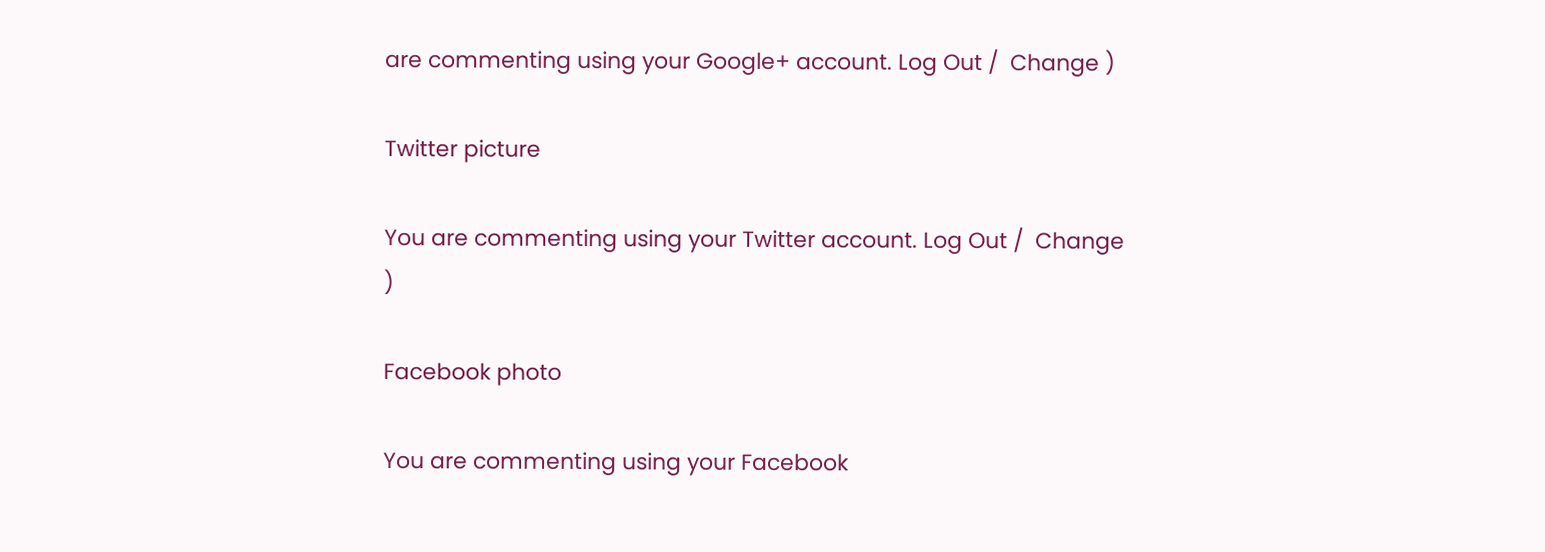are commenting using your Google+ account. Log Out /  Change )

Twitter picture

You are commenting using your Twitter account. Log Out /  Change )

Facebook photo

You are commenting using your Facebook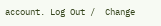account. Log Out /  Change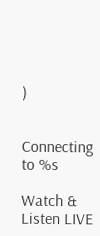)


Connecting to %s

Watch & Listen LIVE